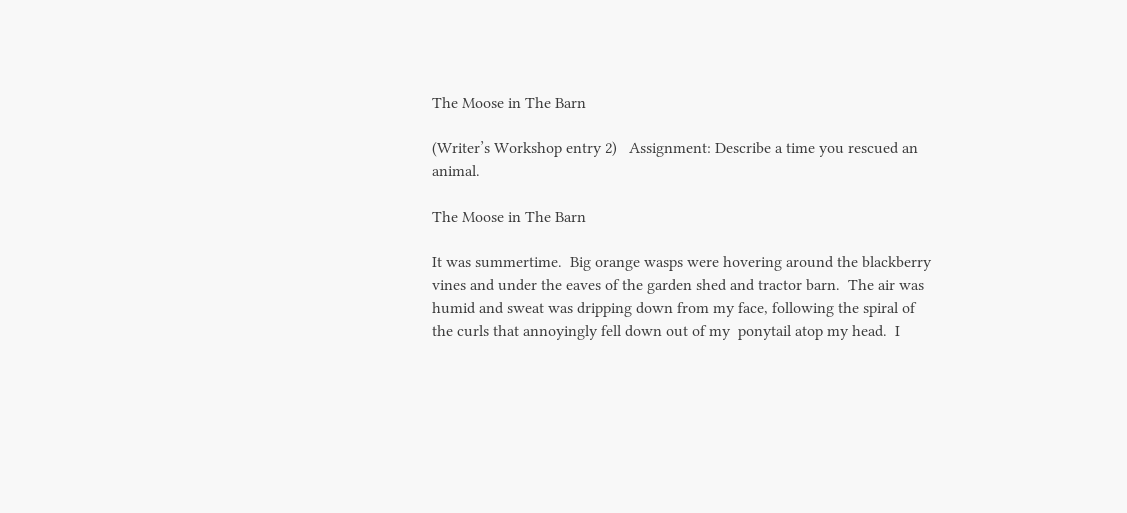The Moose in The Barn

(Writer’s Workshop entry 2)   Assignment: Describe a time you rescued an animal.

The Moose in The Barn

It was summertime.  Big orange wasps were hovering around the blackberry vines and under the eaves of the garden shed and tractor barn.  The air was humid and sweat was dripping down from my face, following the spiral of the curls that annoyingly fell down out of my  ponytail atop my head.  I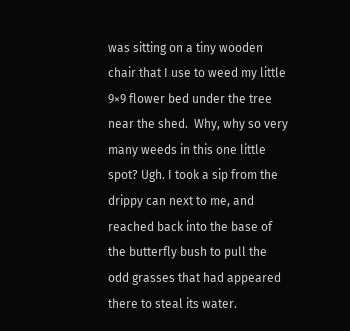was sitting on a tiny wooden chair that I use to weed my little 9×9 flower bed under the tree near the shed.  Why, why so very many weeds in this one little spot? Ugh. I took a sip from the  drippy can next to me, and reached back into the base of the butterfly bush to pull the odd grasses that had appeared there to steal its water.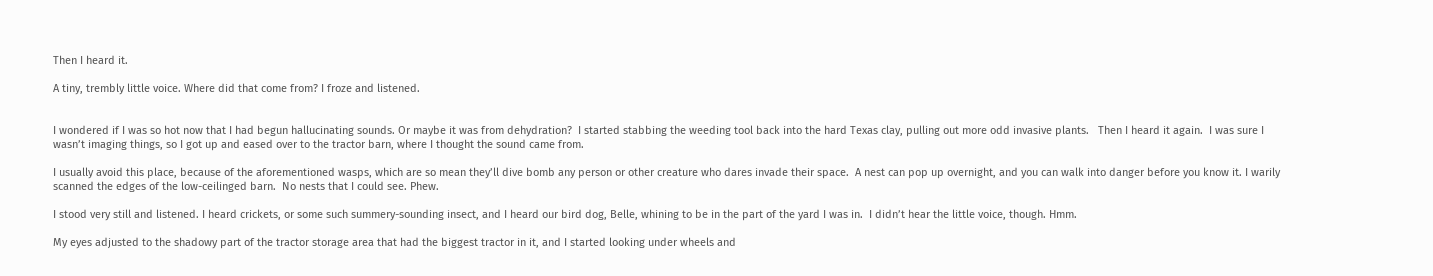Then I heard it.

A tiny, trembly little voice. Where did that come from? I froze and listened.


I wondered if I was so hot now that I had begun hallucinating sounds. Or maybe it was from dehydration?  I started stabbing the weeding tool back into the hard Texas clay, pulling out more odd invasive plants.   Then I heard it again.  I was sure I wasn’t imaging things, so I got up and eased over to the tractor barn, where I thought the sound came from.

I usually avoid this place, because of the aforementioned wasps, which are so mean they’ll dive bomb any person or other creature who dares invade their space.  A nest can pop up overnight, and you can walk into danger before you know it. I warily scanned the edges of the low-ceilinged barn.  No nests that I could see. Phew.

I stood very still and listened. I heard crickets, or some such summery-sounding insect, and I heard our bird dog, Belle, whining to be in the part of the yard I was in.  I didn’t hear the little voice, though. Hmm.

My eyes adjusted to the shadowy part of the tractor storage area that had the biggest tractor in it, and I started looking under wheels and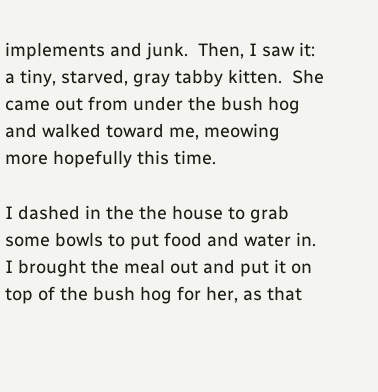implements and junk.  Then, I saw it: a tiny, starved, gray tabby kitten.  She came out from under the bush hog and walked toward me, meowing more hopefully this time.

I dashed in the the house to grab some bowls to put food and water in. I brought the meal out and put it on top of the bush hog for her, as that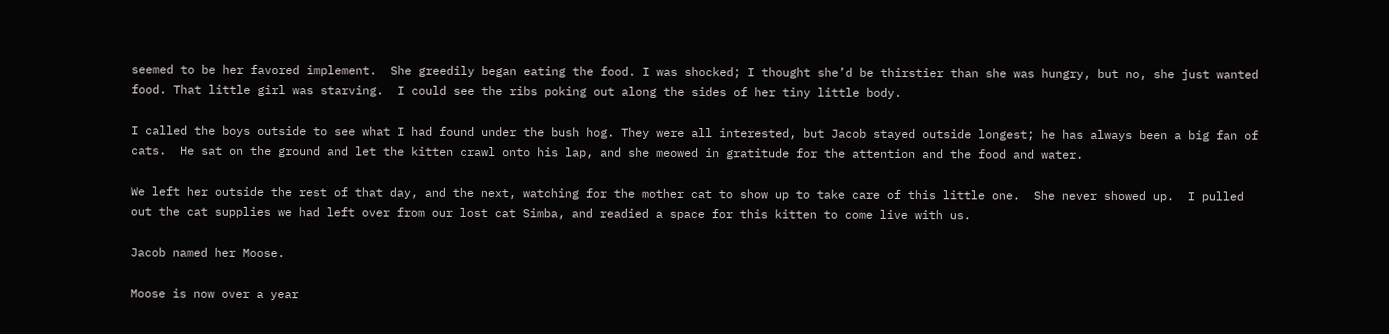seemed to be her favored implement.  She greedily began eating the food. I was shocked; I thought she’d be thirstier than she was hungry, but no, she just wanted food. That little girl was starving.  I could see the ribs poking out along the sides of her tiny little body.

I called the boys outside to see what I had found under the bush hog. They were all interested, but Jacob stayed outside longest; he has always been a big fan of cats.  He sat on the ground and let the kitten crawl onto his lap, and she meowed in gratitude for the attention and the food and water.

We left her outside the rest of that day, and the next, watching for the mother cat to show up to take care of this little one.  She never showed up.  I pulled out the cat supplies we had left over from our lost cat Simba, and readied a space for this kitten to come live with us.

Jacob named her Moose.

Moose is now over a year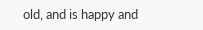old, and is happy and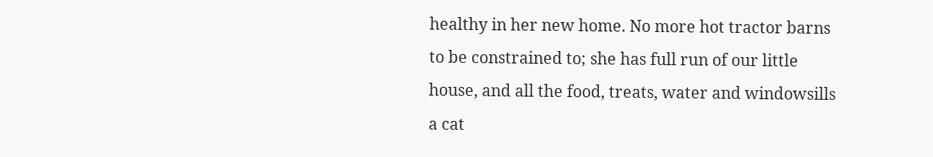healthy in her new home. No more hot tractor barns to be constrained to; she has full run of our little house, and all the food, treats, water and windowsills a cat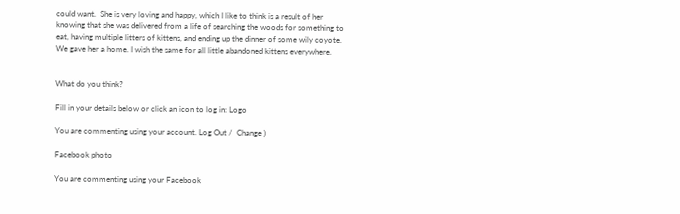could want.  She is very loving and happy, which I like to think is a result of her knowing that she was delivered from a life of searching the woods for something to eat, having multiple litters of kittens, and ending up the dinner of some wily coyote.  We gave her a home. I wish the same for all little abandoned kittens everywhere.


What do you think?

Fill in your details below or click an icon to log in: Logo

You are commenting using your account. Log Out /  Change )

Facebook photo

You are commenting using your Facebook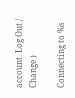account. Log Out /  Change )

Connecting to %s